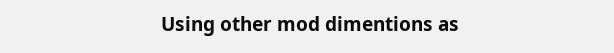Using other mod dimentions as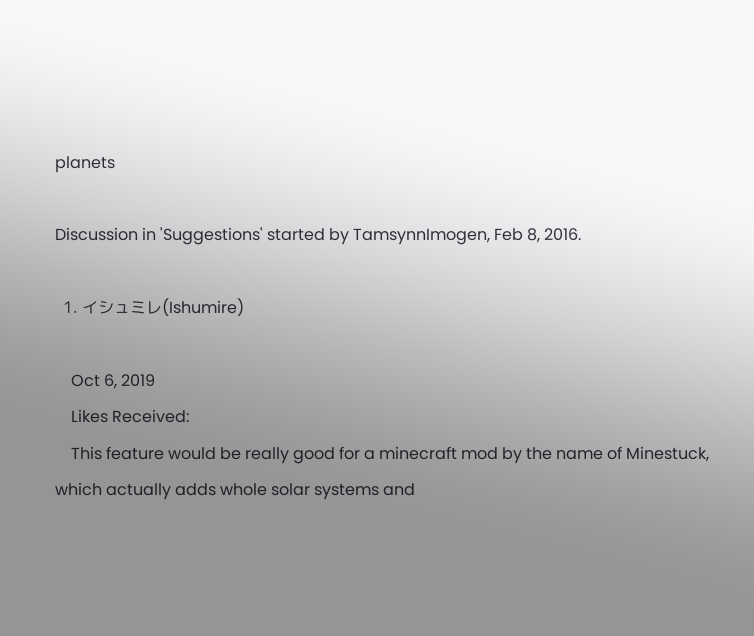planets

Discussion in 'Suggestions' started by TamsynnImogen, Feb 8, 2016.

  1. イシュミレ(Ishumire)

    Oct 6, 2019
    Likes Received:
    This feature would be really good for a minecraft mod by the name of Minestuck, which actually adds whole solar systems and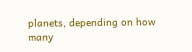planets, depending on how many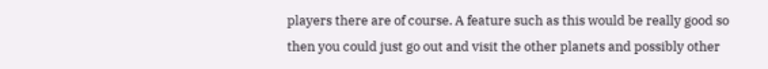players there are of course. A feature such as this would be really good so then you could just go out and visit the other planets and possibly other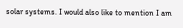solar systems. I would also like to mention I am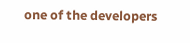one of the developers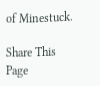of Minestuck.

Share This Page